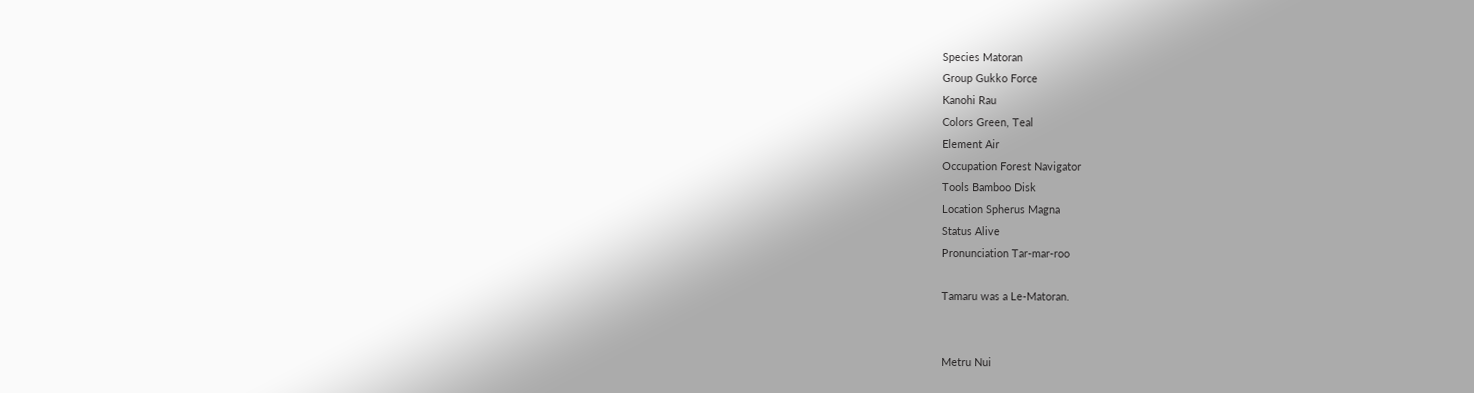Species Matoran
Group Gukko Force
Kanohi Rau
Colors Green, Teal
Element Air
Occupation Forest Navigator
Tools Bamboo Disk
Location Spherus Magna
Status Alive
Pronunciation Tar-mar-roo

Tamaru was a Le-Matoran.


Metru Nui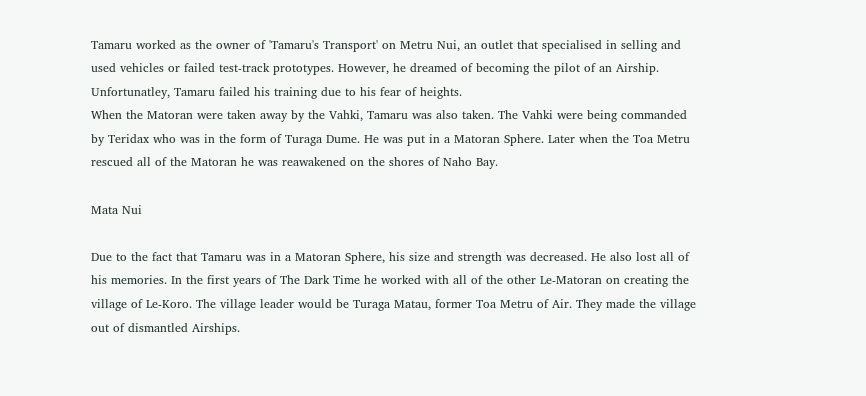Tamaru worked as the owner of 'Tamaru's Transport' on Metru Nui, an outlet that specialised in selling and used vehicles or failed test-track prototypes. However, he dreamed of becoming the pilot of an Airship. Unfortunatley, Tamaru failed his training due to his fear of heights.
When the Matoran were taken away by the Vahki, Tamaru was also taken. The Vahki were being commanded by Teridax who was in the form of Turaga Dume. He was put in a Matoran Sphere. Later when the Toa Metru rescued all of the Matoran he was reawakened on the shores of Naho Bay.

Mata Nui

Due to the fact that Tamaru was in a Matoran Sphere, his size and strength was decreased. He also lost all of his memories. In the first years of The Dark Time he worked with all of the other Le-Matoran on creating the village of Le-Koro. The village leader would be Turaga Matau, former Toa Metru of Air. They made the village out of dismantled Airships.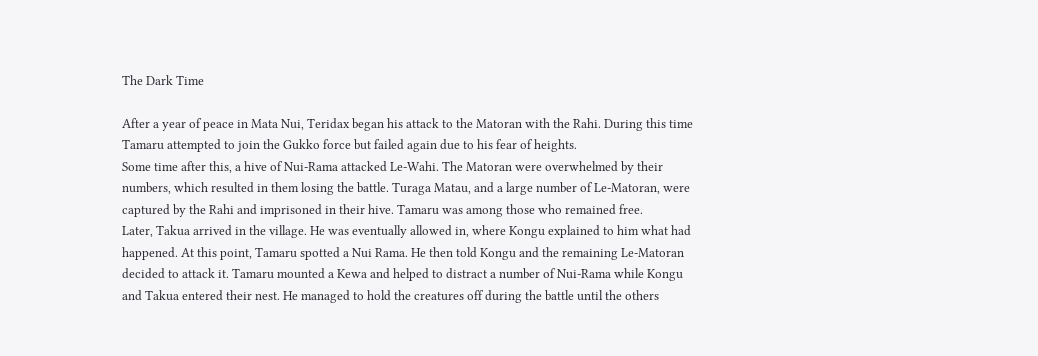The Dark Time

After a year of peace in Mata Nui, Teridax began his attack to the Matoran with the Rahi. During this time Tamaru attempted to join the Gukko force but failed again due to his fear of heights.
Some time after this, a hive of Nui-Rama attacked Le-Wahi. The Matoran were overwhelmed by their numbers, which resulted in them losing the battle. Turaga Matau, and a large number of Le-Matoran, were captured by the Rahi and imprisoned in their hive. Tamaru was among those who remained free.
Later, Takua arrived in the village. He was eventually allowed in, where Kongu explained to him what had happened. At this point, Tamaru spotted a Nui Rama. He then told Kongu and the remaining Le-Matoran decided to attack it. Tamaru mounted a Kewa and helped to distract a number of Nui-Rama while Kongu and Takua entered their nest. He managed to hold the creatures off during the battle until the others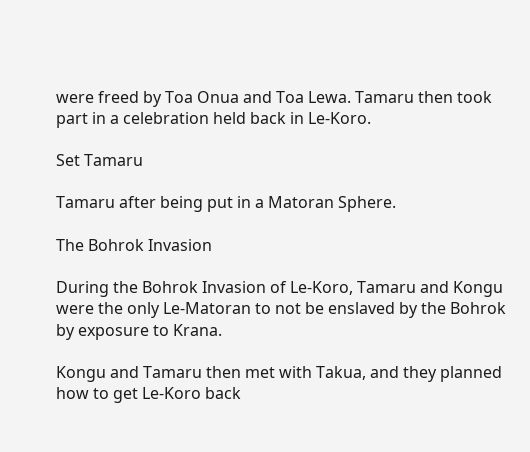were freed by Toa Onua and Toa Lewa. Tamaru then took part in a celebration held back in Le-Koro.

Set Tamaru

Tamaru after being put in a Matoran Sphere.

The Bohrok Invasion

During the Bohrok Invasion of Le-Koro, Tamaru and Kongu were the only Le-Matoran to not be enslaved by the Bohrok by exposure to Krana.

Kongu and Tamaru then met with Takua, and they planned how to get Le-Koro back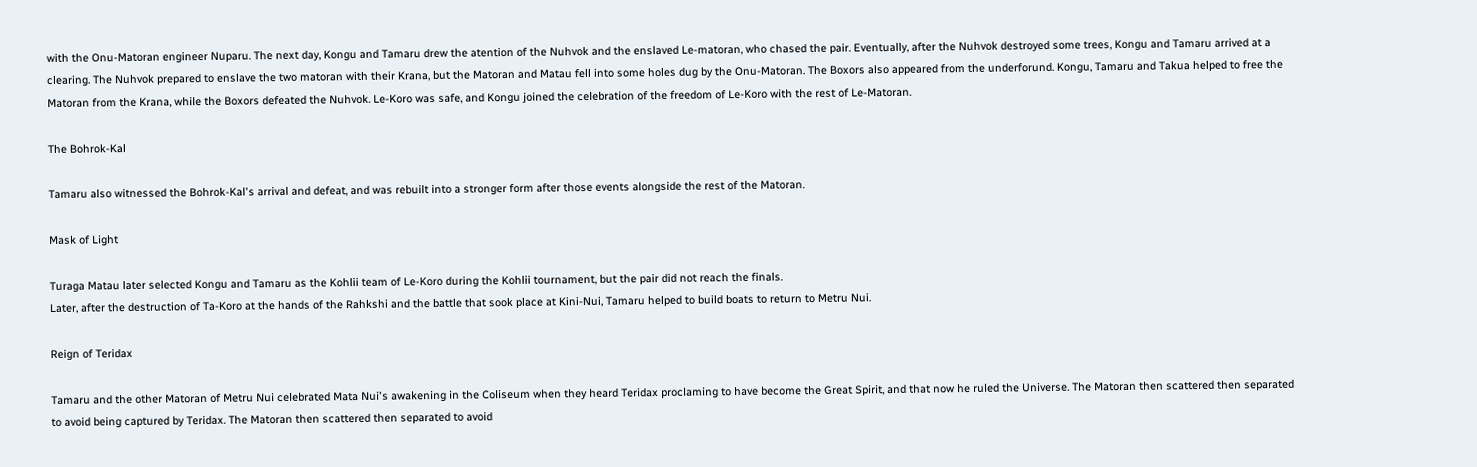with the Onu-Matoran engineer Nuparu. The next day, Kongu and Tamaru drew the atention of the Nuhvok and the enslaved Le-matoran, who chased the pair. Eventually, after the Nuhvok destroyed some trees, Kongu and Tamaru arrived at a clearing. The Nuhvok prepared to enslave the two matoran with their Krana, but the Matoran and Matau fell into some holes dug by the Onu-Matoran. The Boxors also appeared from the underforund. Kongu, Tamaru and Takua helped to free the Matoran from the Krana, while the Boxors defeated the Nuhvok. Le-Koro was safe, and Kongu joined the celebration of the freedom of Le-Koro with the rest of Le-Matoran.

The Bohrok-Kal

Tamaru also witnessed the Bohrok-Kal's arrival and defeat, and was rebuilt into a stronger form after those events alongside the rest of the Matoran.

Mask of Light

Turaga Matau later selected Kongu and Tamaru as the Kohlii team of Le-Koro during the Kohlii tournament, but the pair did not reach the finals.
Later, after the destruction of Ta-Koro at the hands of the Rahkshi and the battle that sook place at Kini-Nui, Tamaru helped to build boats to return to Metru Nui.

Reign of Teridax

Tamaru and the other Matoran of Metru Nui celebrated Mata Nui's awakening in the Coliseum when they heard Teridax proclaming to have become the Great Spirit, and that now he ruled the Universe. The Matoran then scattered then separated to avoid being captured by Teridax. The Matoran then scattered then separated to avoid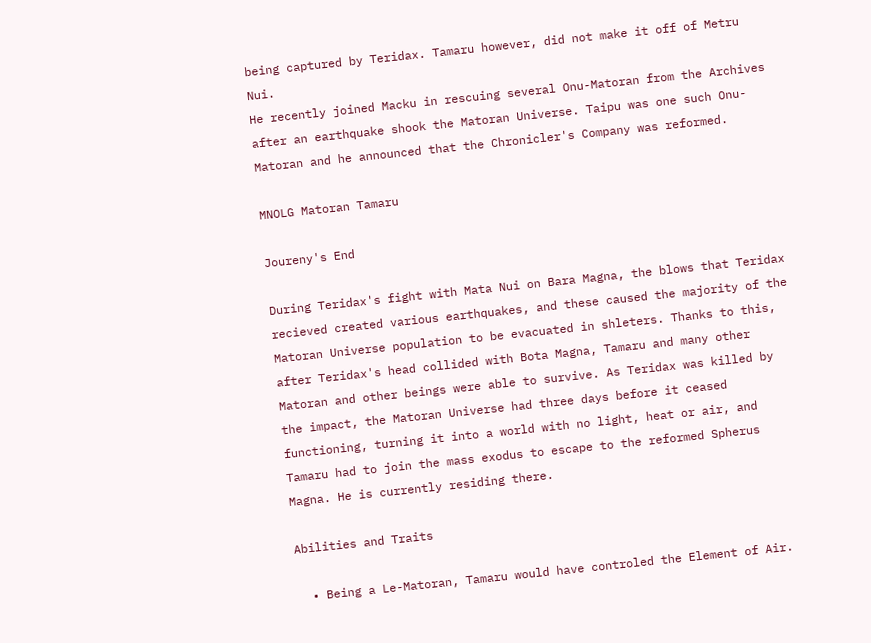being captured by Teridax. Tamaru however, did not make it off of Metru Nui.
He recently joined Macku in rescuing several Onu-Matoran from the Archives after an earthquake shook the Matoran Universe. Taipu was one such Onu-Matoran and he announced that the Chronicler's Company was reformed.

MNOLG Matoran Tamaru

Joureny's End

During Teridax's fight with Mata Nui on Bara Magna, the blows that Teridax recieved created various earthquakes, and these caused the majority of the Matoran Universe population to be evacuated in shleters. Thanks to this, after Teridax's head collided with Bota Magna, Tamaru and many other Matoran and other beings were able to survive. As Teridax was killed by the impact, the Matoran Universe had three days before it ceased functioning, turning it into a world with no light, heat or air, and Tamaru had to join the mass exodus to escape to the reformed Spherus Magna. He is currently residing there.

Abilities and Traits

  • Being a Le-Matoran, Tamaru would have controled the Element of Air.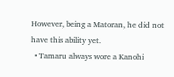However, being a Matoran, he did not have this ability yet.
  • Tamaru always wore a Kanohi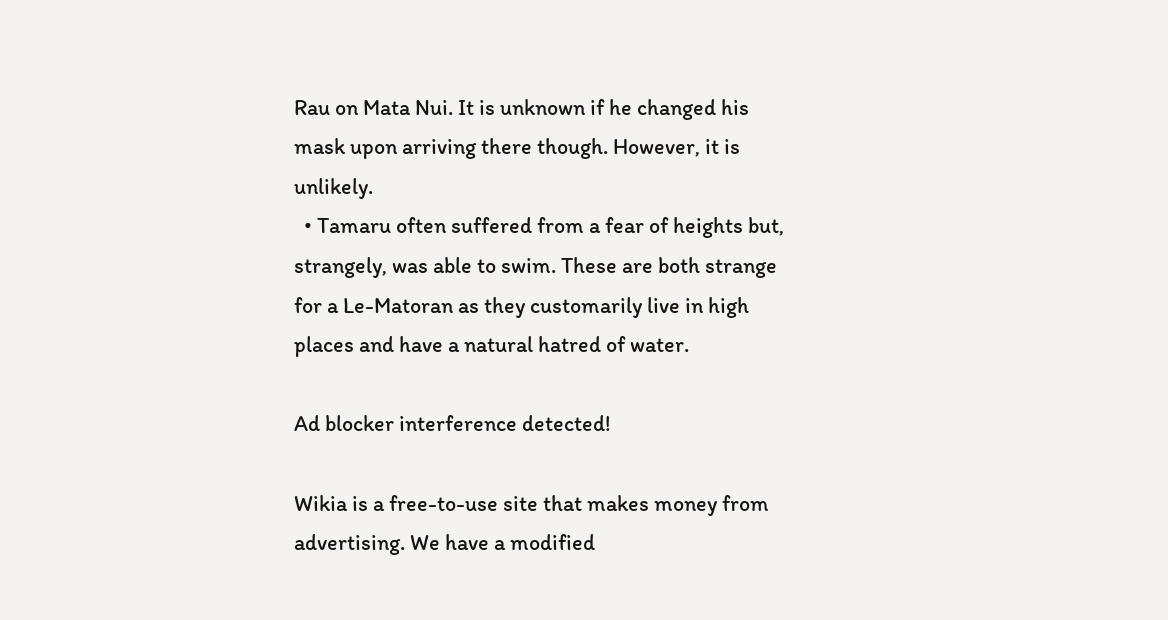Rau on Mata Nui. It is unknown if he changed his mask upon arriving there though. However, it is unlikely.
  • Tamaru often suffered from a fear of heights but, strangely, was able to swim. These are both strange for a Le-Matoran as they customarily live in high places and have a natural hatred of water.

Ad blocker interference detected!

Wikia is a free-to-use site that makes money from advertising. We have a modified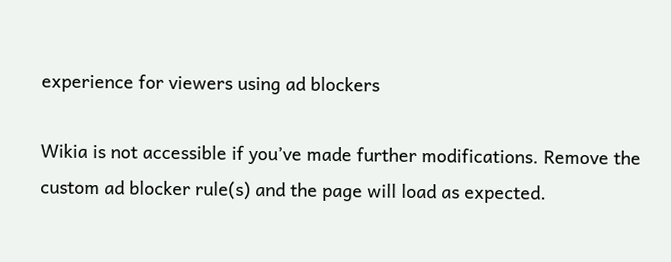experience for viewers using ad blockers

Wikia is not accessible if you’ve made further modifications. Remove the custom ad blocker rule(s) and the page will load as expected.